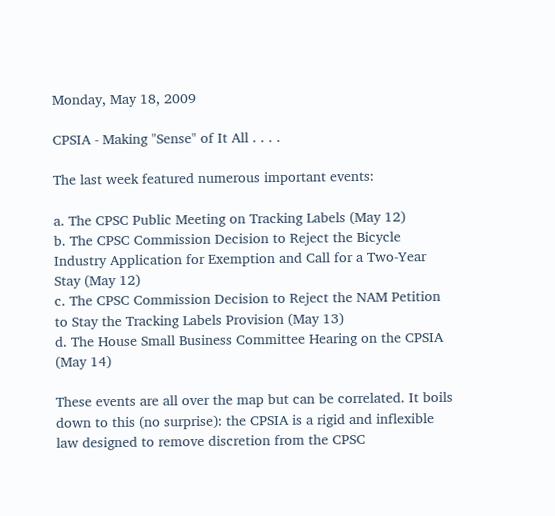Monday, May 18, 2009

CPSIA - Making "Sense" of It All . . . .

The last week featured numerous important events:

a. The CPSC Public Meeting on Tracking Labels (May 12)
b. The CPSC Commission Decision to Reject the Bicycle Industry Application for Exemption and Call for a Two-Year Stay (May 12)
c. The CPSC Commission Decision to Reject the NAM Petition to Stay the Tracking Labels Provision (May 13)
d. The House Small Business Committee Hearing on the CPSIA (May 14)

These events are all over the map but can be correlated. It boils down to this (no surprise): the CPSIA is a rigid and inflexible law designed to remove discretion from the CPSC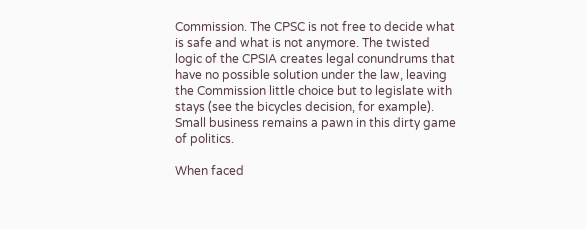Commission. The CPSC is not free to decide what is safe and what is not anymore. The twisted logic of the CPSIA creates legal conundrums that have no possible solution under the law, leaving the Commission little choice but to legislate with stays (see the bicycles decision, for example). Small business remains a pawn in this dirty game of politics.

When faced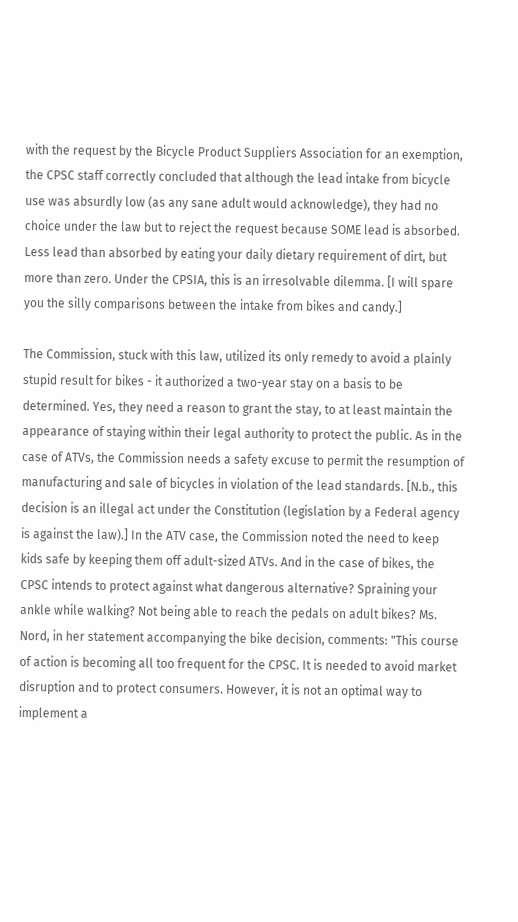with the request by the Bicycle Product Suppliers Association for an exemption, the CPSC staff correctly concluded that although the lead intake from bicycle use was absurdly low (as any sane adult would acknowledge), they had no choice under the law but to reject the request because SOME lead is absorbed. Less lead than absorbed by eating your daily dietary requirement of dirt, but more than zero. Under the CPSIA, this is an irresolvable dilemma. [I will spare you the silly comparisons between the intake from bikes and candy.]

The Commission, stuck with this law, utilized its only remedy to avoid a plainly stupid result for bikes - it authorized a two-year stay on a basis to be determined. Yes, they need a reason to grant the stay, to at least maintain the appearance of staying within their legal authority to protect the public. As in the case of ATVs, the Commission needs a safety excuse to permit the resumption of manufacturing and sale of bicycles in violation of the lead standards. [N.b., this decision is an illegal act under the Constitution (legislation by a Federal agency is against the law).] In the ATV case, the Commission noted the need to keep kids safe by keeping them off adult-sized ATVs. And in the case of bikes, the CPSC intends to protect against what dangerous alternative? Spraining your ankle while walking? Not being able to reach the pedals on adult bikes? Ms. Nord, in her statement accompanying the bike decision, comments: "This course of action is becoming all too frequent for the CPSC. It is needed to avoid market disruption and to protect consumers. However, it is not an optimal way to implement a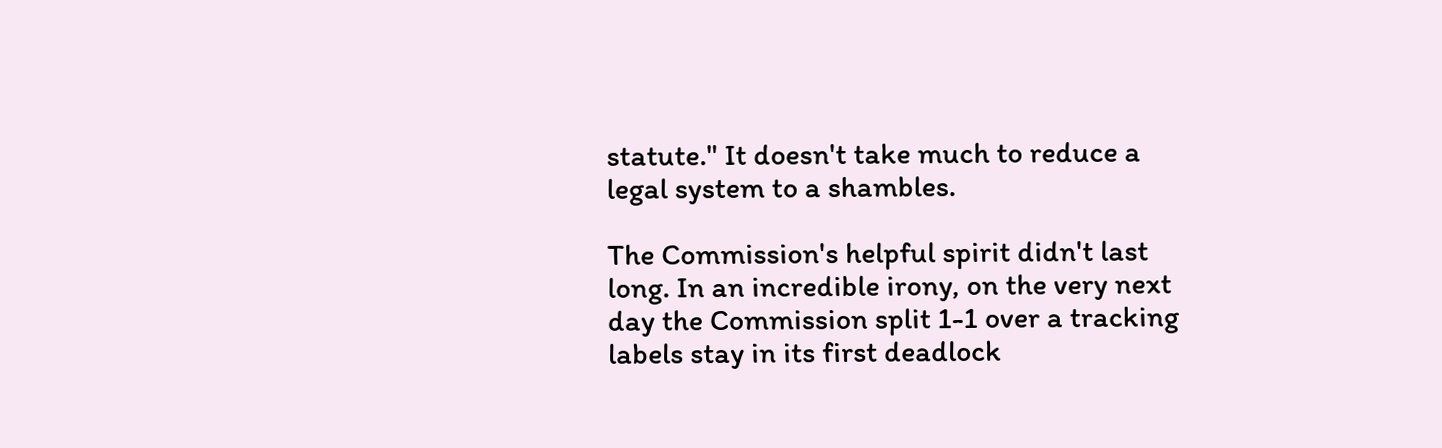statute." It doesn't take much to reduce a legal system to a shambles.

The Commission's helpful spirit didn't last long. In an incredible irony, on the very next day the Commission split 1-1 over a tracking labels stay in its first deadlock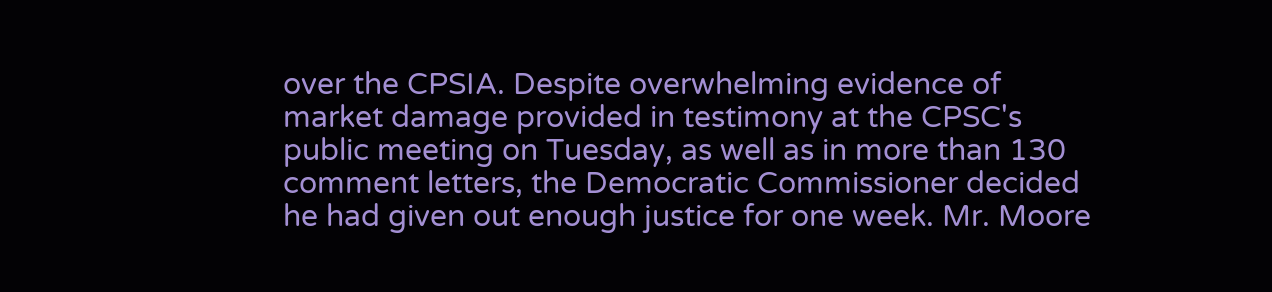over the CPSIA. Despite overwhelming evidence of market damage provided in testimony at the CPSC's public meeting on Tuesday, as well as in more than 130 comment letters, the Democratic Commissioner decided he had given out enough justice for one week. Mr. Moore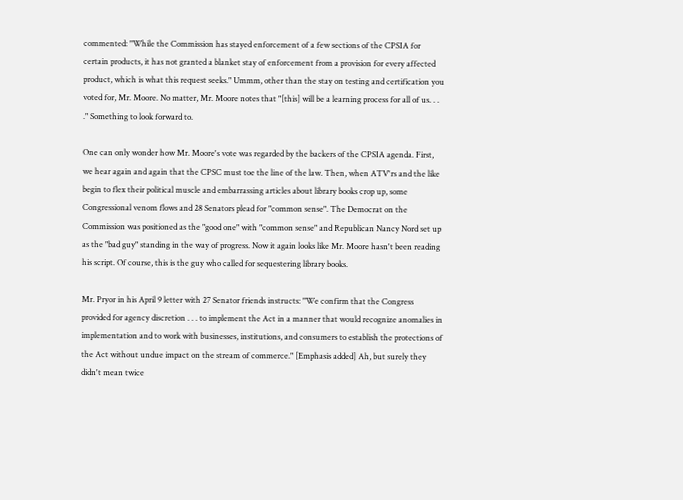commented: "While the Commission has stayed enforcement of a few sections of the CPSIA for certain products, it has not granted a blanket stay of enforcement from a provision for every affected product, which is what this request seeks." Ummm, other than the stay on testing and certification you voted for, Mr. Moore. No matter, Mr. Moore notes that "[this] will be a learning process for all of us. . . ." Something to look forward to.

One can only wonder how Mr. Moore's vote was regarded by the backers of the CPSIA agenda. First, we hear again and again that the CPSC must toe the line of the law. Then, when ATV'rs and the like begin to flex their political muscle and embarrassing articles about library books crop up, some Congressional venom flows and 28 Senators plead for "common sense". The Democrat on the Commission was positioned as the "good one" with "common sense" and Republican Nancy Nord set up as the "bad guy" standing in the way of progress. Now it again looks like Mr. Moore hasn't been reading his script. Of course, this is the guy who called for sequestering library books.

Mr. Pryor in his April 9 letter with 27 Senator friends instructs: "We confirm that the Congress provided for agency discretion . . . to implement the Act in a manner that would recognize anomalies in implementation and to work with businesses, institutions, and consumers to establish the protections of the Act without undue impact on the stream of commerce." [Emphasis added] Ah, but surely they didn't mean twice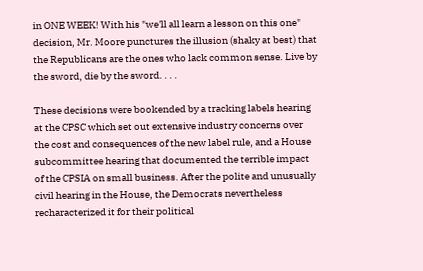in ONE WEEK! With his "we'll all learn a lesson on this one" decision, Mr. Moore punctures the illusion (shaky at best) that the Republicans are the ones who lack common sense. Live by the sword, die by the sword. . . .

These decisions were bookended by a tracking labels hearing at the CPSC which set out extensive industry concerns over the cost and consequences of the new label rule, and a House subcommittee hearing that documented the terrible impact of the CPSIA on small business. After the polite and unusually civil hearing in the House, the Democrats nevertheless recharacterized it for their political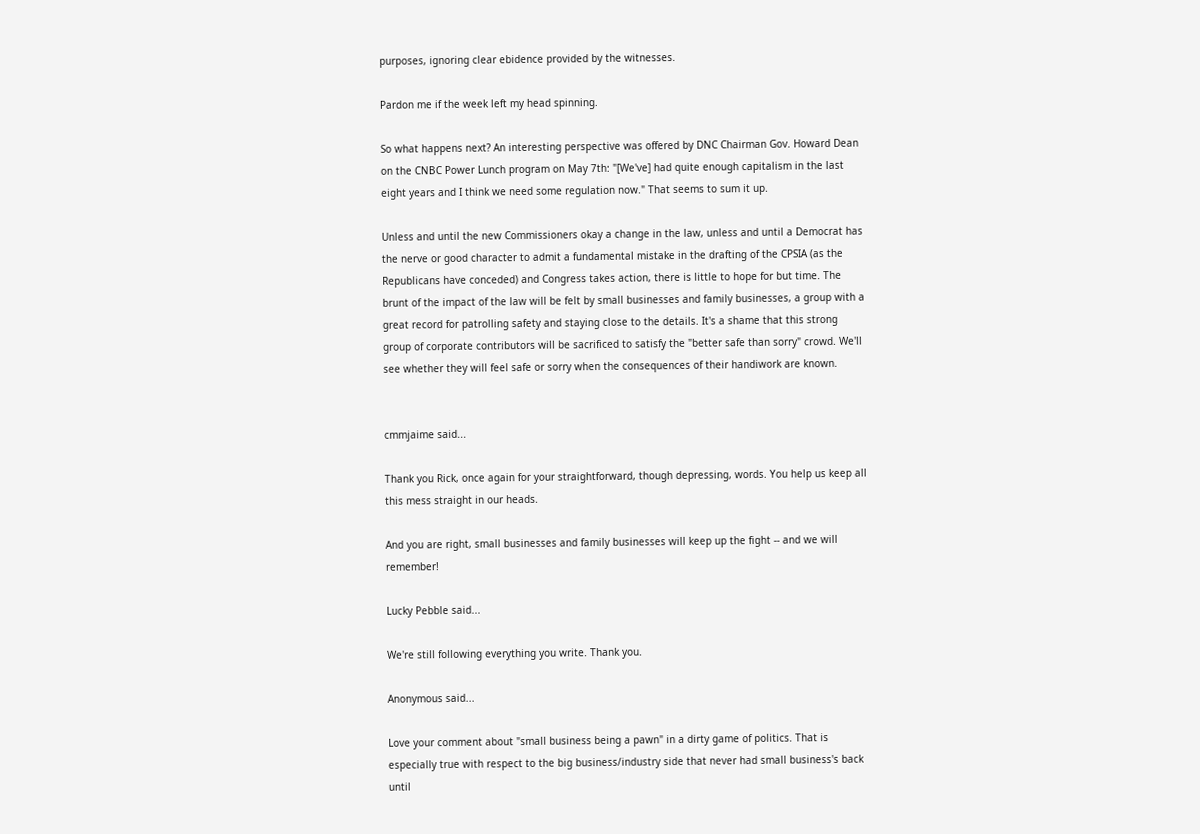purposes, ignoring clear ebidence provided by the witnesses.

Pardon me if the week left my head spinning.

So what happens next? An interesting perspective was offered by DNC Chairman Gov. Howard Dean on the CNBC Power Lunch program on May 7th: "[We've] had quite enough capitalism in the last eight years and I think we need some regulation now." That seems to sum it up.

Unless and until the new Commissioners okay a change in the law, unless and until a Democrat has the nerve or good character to admit a fundamental mistake in the drafting of the CPSIA (as the Republicans have conceded) and Congress takes action, there is little to hope for but time. The brunt of the impact of the law will be felt by small businesses and family businesses, a group with a great record for patrolling safety and staying close to the details. It's a shame that this strong group of corporate contributors will be sacrificed to satisfy the "better safe than sorry" crowd. We'll see whether they will feel safe or sorry when the consequences of their handiwork are known.


cmmjaime said...

Thank you Rick, once again for your straightforward, though depressing, words. You help us keep all this mess straight in our heads.

And you are right, small businesses and family businesses will keep up the fight -- and we will remember!

Lucky Pebble said...

We're still following everything you write. Thank you.

Anonymous said...

Love your comment about "small business being a pawn" in a dirty game of politics. That is especially true with respect to the big business/industry side that never had small business's back until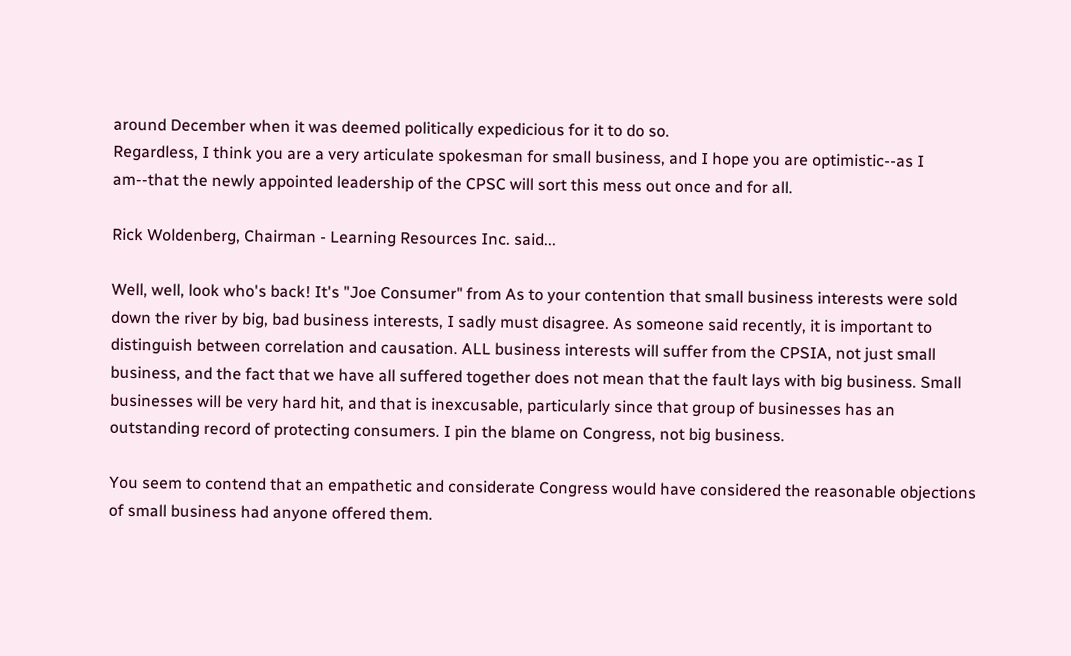around December when it was deemed politically expedicious for it to do so.
Regardless, I think you are a very articulate spokesman for small business, and I hope you are optimistic--as I am--that the newly appointed leadership of the CPSC will sort this mess out once and for all.

Rick Woldenberg, Chairman - Learning Resources Inc. said...

Well, well, look who's back! It's "Joe Consumer" from As to your contention that small business interests were sold down the river by big, bad business interests, I sadly must disagree. As someone said recently, it is important to distinguish between correlation and causation. ALL business interests will suffer from the CPSIA, not just small business, and the fact that we have all suffered together does not mean that the fault lays with big business. Small businesses will be very hard hit, and that is inexcusable, particularly since that group of businesses has an outstanding record of protecting consumers. I pin the blame on Congress, not big business.

You seem to contend that an empathetic and considerate Congress would have considered the reasonable objections of small business had anyone offered them.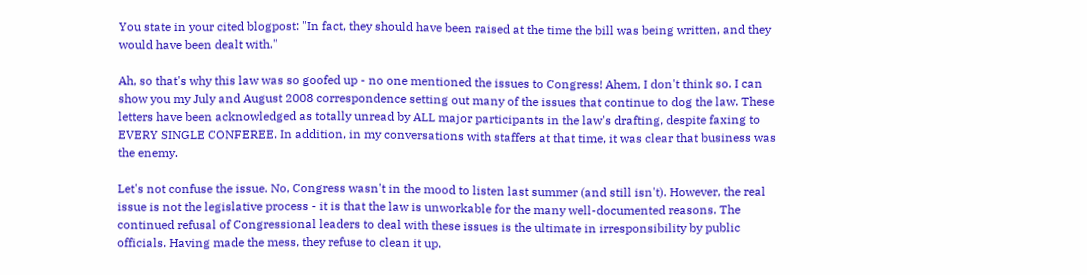You state in your cited blogpost: "In fact, they should have been raised at the time the bill was being written, and they would have been dealt with."

Ah, so that's why this law was so goofed up - no one mentioned the issues to Congress! Ahem, I don't think so. I can show you my July and August 2008 correspondence setting out many of the issues that continue to dog the law. These letters have been acknowledged as totally unread by ALL major participants in the law's drafting, despite faxing to EVERY SINGLE CONFEREE. In addition, in my conversations with staffers at that time, it was clear that business was the enemy.

Let's not confuse the issue. No, Congress wasn't in the mood to listen last summer (and still isn't). However, the real issue is not the legislative process - it is that the law is unworkable for the many well-documented reasons. The continued refusal of Congressional leaders to deal with these issues is the ultimate in irresponsibility by public officials. Having made the mess, they refuse to clean it up.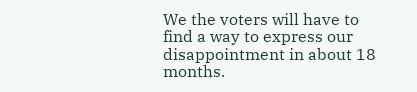We the voters will have to find a way to express our disappointment in about 18 months.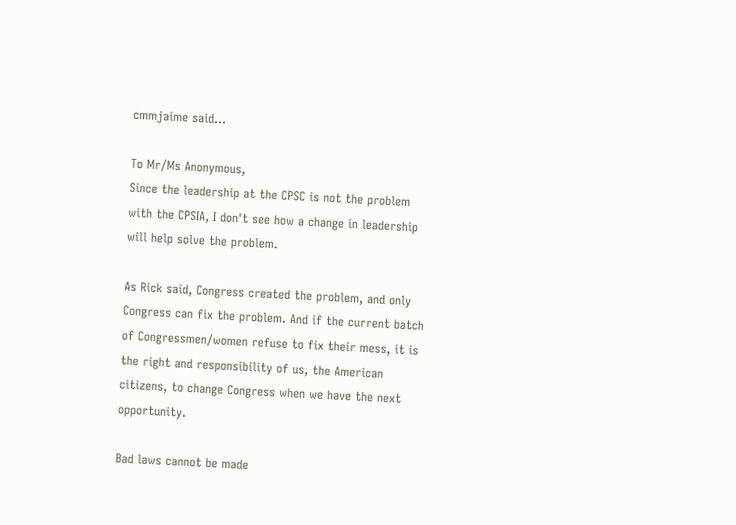cmmjaime said...

To Mr/Ms Anonymous,
Since the leadership at the CPSC is not the problem with the CPSIA, I don't see how a change in leadership will help solve the problem.

As Rick said, Congress created the problem, and only Congress can fix the problem. And if the current batch of Congressmen/women refuse to fix their mess, it is the right and responsibility of us, the American citizens, to change Congress when we have the next opportunity.

Bad laws cannot be made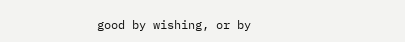good by wishing, or by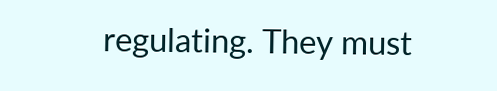regulating. They must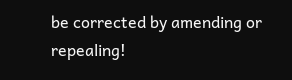be corrected by amending or repealing!